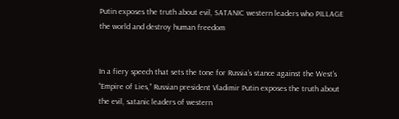Putin exposes the truth about evil, SATANIC western leaders who PILLAGE the world and destroy human freedom


In a fiery speech that sets the tone for Russia’s stance against the West’s “Empire of Lies,” Russian president Vladimir Putin exposes the truth about the evil, satanic leaders of western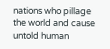nations who pillage the world and cause untold human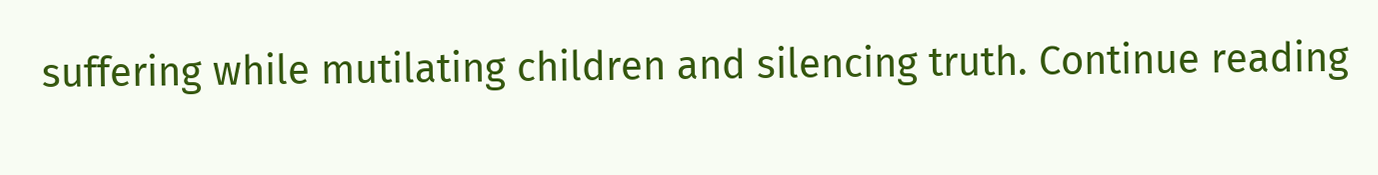suffering while mutilating children and silencing truth. Continue reading